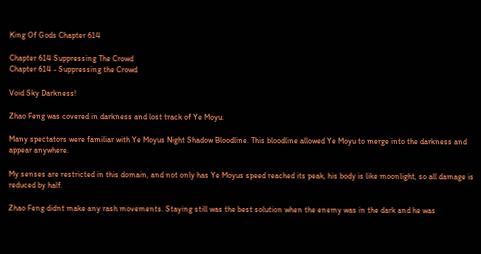King Of Gods Chapter 614

Chapter 614 Suppressing The Crowd
Chapter 614 - Suppressing the Crowd

Void Sky Darkness!

Zhao Feng was covered in darkness and lost track of Ye Moyu.

Many spectators were familiar with Ye Moyus Night Shadow Bloodline. This bloodline allowed Ye Moyu to merge into the darkness and appear anywhere.

My senses are restricted in this domain, and not only has Ye Moyus speed reached its peak, his body is like moonlight, so all damage is reduced by half.

Zhao Feng didnt make any rash movements. Staying still was the best solution when the enemy was in the dark and he was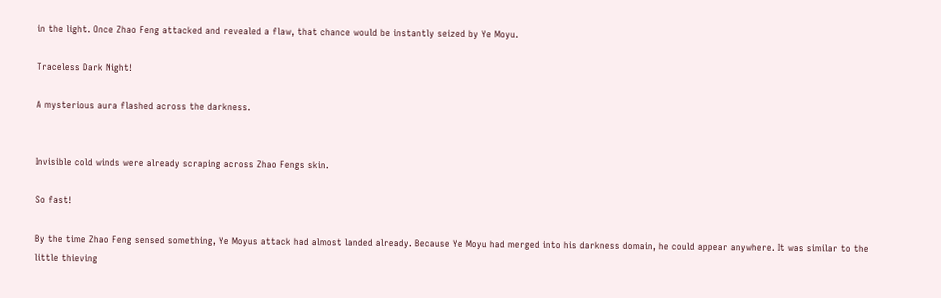in the light. Once Zhao Feng attacked and revealed a flaw, that chance would be instantly seized by Ye Moyu.

Traceless Dark Night!

A mysterious aura flashed across the darkness.


Invisible cold winds were already scraping across Zhao Fengs skin.

So fast!

By the time Zhao Feng sensed something, Ye Moyus attack had almost landed already. Because Ye Moyu had merged into his darkness domain, he could appear anywhere. It was similar to the little thieving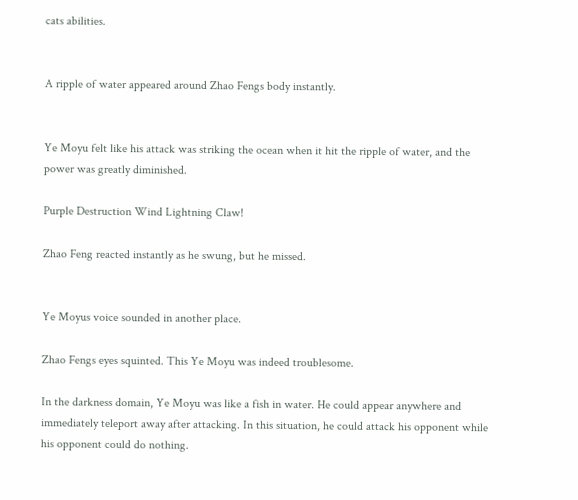cats abilities.


A ripple of water appeared around Zhao Fengs body instantly.


Ye Moyu felt like his attack was striking the ocean when it hit the ripple of water, and the power was greatly diminished.

Purple Destruction Wind Lightning Claw!

Zhao Feng reacted instantly as he swung, but he missed.


Ye Moyus voice sounded in another place.

Zhao Fengs eyes squinted. This Ye Moyu was indeed troublesome.

In the darkness domain, Ye Moyu was like a fish in water. He could appear anywhere and immediately teleport away after attacking. In this situation, he could attack his opponent while his opponent could do nothing.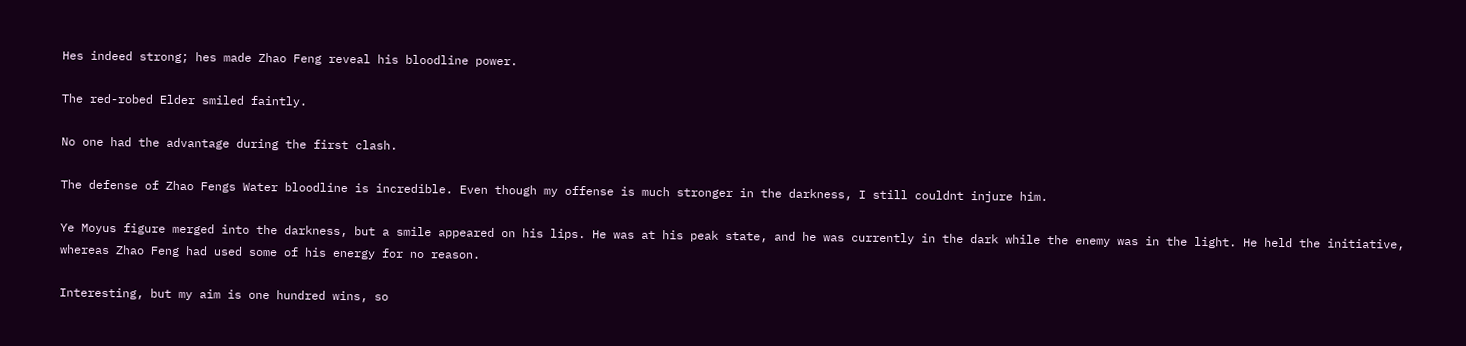Hes indeed strong; hes made Zhao Feng reveal his bloodline power.

The red-robed Elder smiled faintly.

No one had the advantage during the first clash.

The defense of Zhao Fengs Water bloodline is incredible. Even though my offense is much stronger in the darkness, I still couldnt injure him.

Ye Moyus figure merged into the darkness, but a smile appeared on his lips. He was at his peak state, and he was currently in the dark while the enemy was in the light. He held the initiative, whereas Zhao Feng had used some of his energy for no reason.

Interesting, but my aim is one hundred wins, so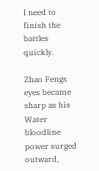I need to finish the battles quickly.

Zhao Fengs eyes became sharp as his Water bloodline power surged outward,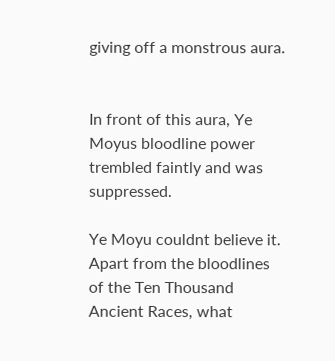giving off a monstrous aura.


In front of this aura, Ye Moyus bloodline power trembled faintly and was suppressed.

Ye Moyu couldnt believe it. Apart from the bloodlines of the Ten Thousand Ancient Races, what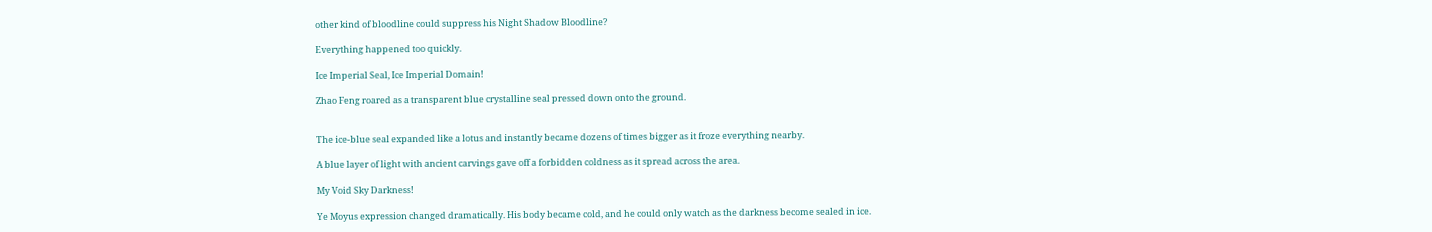other kind of bloodline could suppress his Night Shadow Bloodline?

Everything happened too quickly.

Ice Imperial Seal, Ice Imperial Domain!

Zhao Feng roared as a transparent blue crystalline seal pressed down onto the ground.


The ice-blue seal expanded like a lotus and instantly became dozens of times bigger as it froze everything nearby.

A blue layer of light with ancient carvings gave off a forbidden coldness as it spread across the area.

My Void Sky Darkness!

Ye Moyus expression changed dramatically. His body became cold, and he could only watch as the darkness become sealed in ice.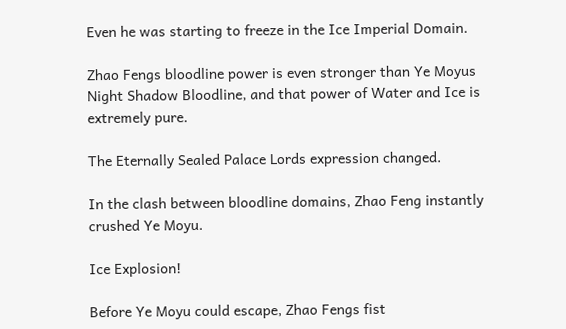Even he was starting to freeze in the Ice Imperial Domain.

Zhao Fengs bloodline power is even stronger than Ye Moyus Night Shadow Bloodline, and that power of Water and Ice is extremely pure.

The Eternally Sealed Palace Lords expression changed.

In the clash between bloodline domains, Zhao Feng instantly crushed Ye Moyu.

Ice Explosion!

Before Ye Moyu could escape, Zhao Fengs fist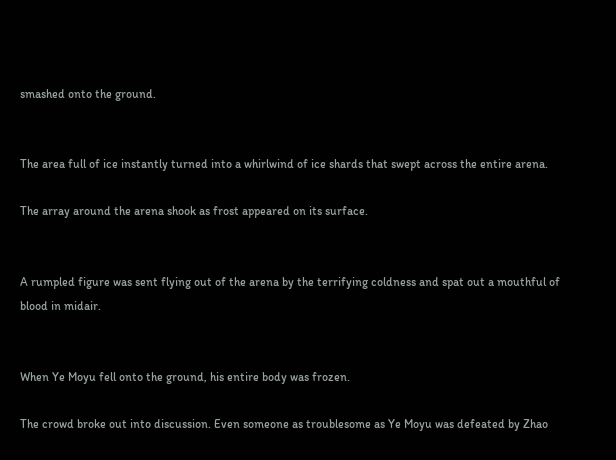smashed onto the ground.


The area full of ice instantly turned into a whirlwind of ice shards that swept across the entire arena.

The array around the arena shook as frost appeared on its surface.


A rumpled figure was sent flying out of the arena by the terrifying coldness and spat out a mouthful of blood in midair.


When Ye Moyu fell onto the ground, his entire body was frozen.

The crowd broke out into discussion. Even someone as troublesome as Ye Moyu was defeated by Zhao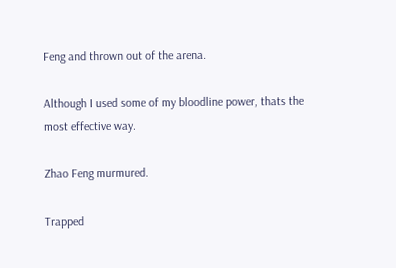Feng and thrown out of the arena.

Although I used some of my bloodline power, thats the most effective way.

Zhao Feng murmured.

Trapped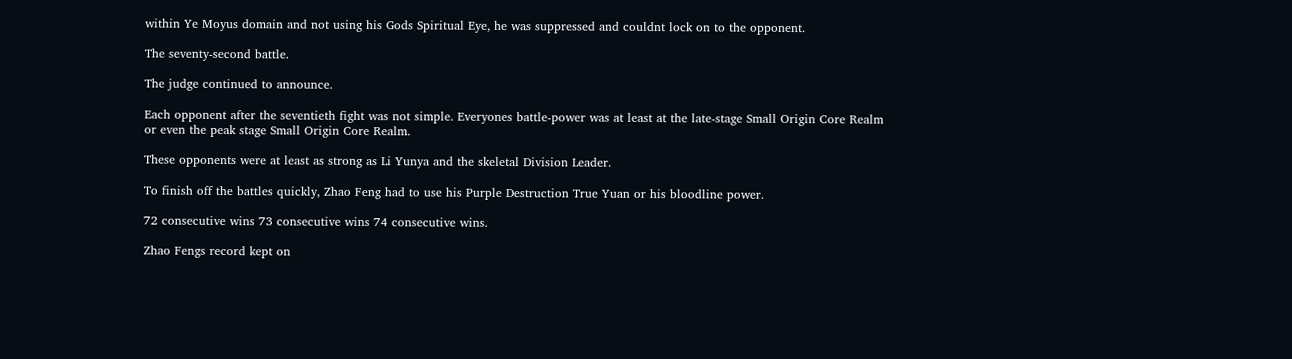within Ye Moyus domain and not using his Gods Spiritual Eye, he was suppressed and couldnt lock on to the opponent.

The seventy-second battle.

The judge continued to announce.

Each opponent after the seventieth fight was not simple. Everyones battle-power was at least at the late-stage Small Origin Core Realm or even the peak stage Small Origin Core Realm.

These opponents were at least as strong as Li Yunya and the skeletal Division Leader.

To finish off the battles quickly, Zhao Feng had to use his Purple Destruction True Yuan or his bloodline power.

72 consecutive wins 73 consecutive wins 74 consecutive wins.

Zhao Fengs record kept on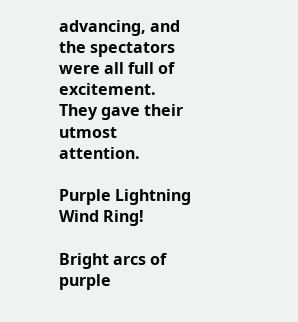advancing, and the spectators were all full of excitement. They gave their utmost attention.

Purple Lightning Wind Ring!

Bright arcs of purple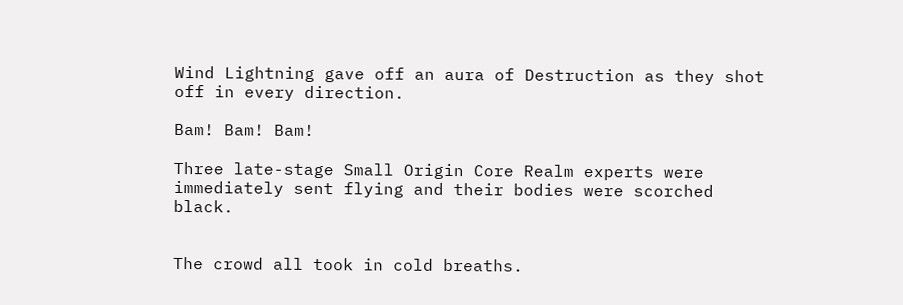Wind Lightning gave off an aura of Destruction as they shot off in every direction.

Bam! Bam! Bam!

Three late-stage Small Origin Core Realm experts were immediately sent flying and their bodies were scorched black.


The crowd all took in cold breaths.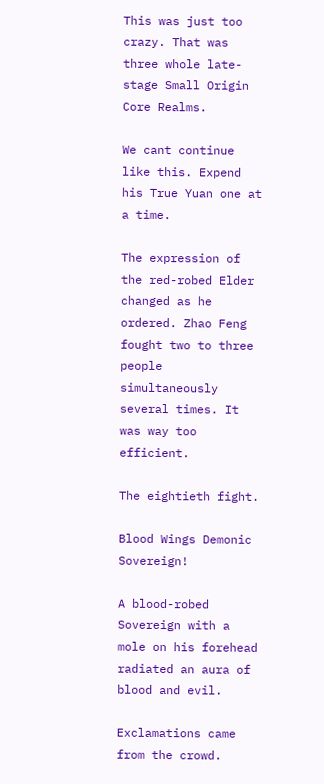This was just too crazy. That was three whole late-stage Small Origin Core Realms.

We cant continue like this. Expend his True Yuan one at a time.

The expression of the red-robed Elder changed as he ordered. Zhao Feng fought two to three people simultaneously several times. It was way too efficient.

The eightieth fight.

Blood Wings Demonic Sovereign!

A blood-robed Sovereign with a mole on his forehead radiated an aura of blood and evil.

Exclamations came from the crowd.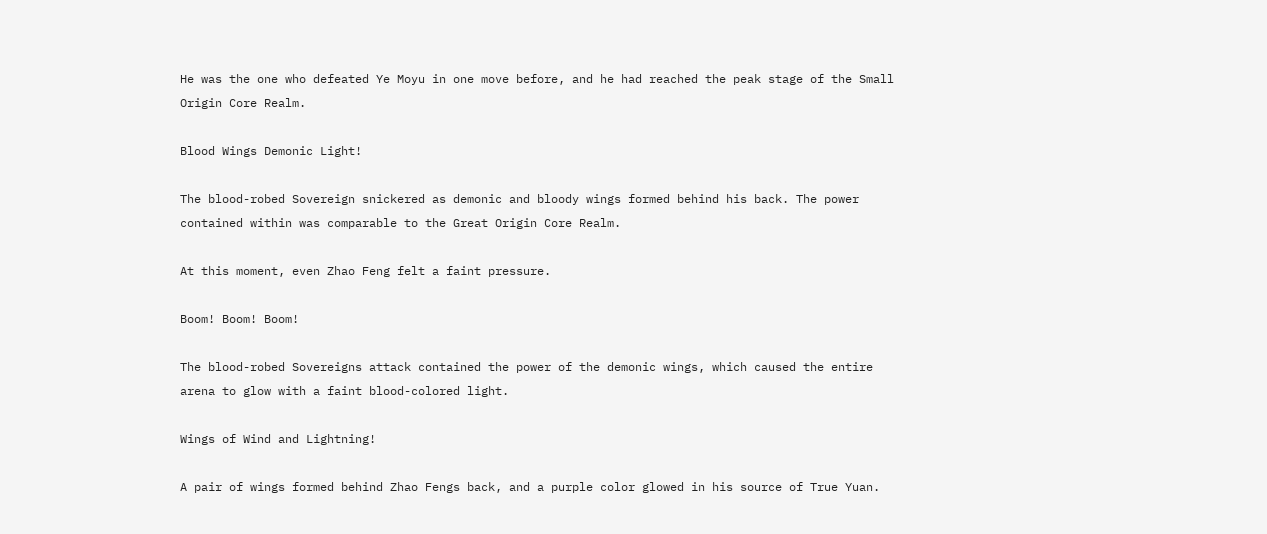He was the one who defeated Ye Moyu in one move before, and he had reached the peak stage of the Small Origin Core Realm.

Blood Wings Demonic Light!

The blood-robed Sovereign snickered as demonic and bloody wings formed behind his back. The power contained within was comparable to the Great Origin Core Realm.

At this moment, even Zhao Feng felt a faint pressure.

Boom! Boom! Boom!

The blood-robed Sovereigns attack contained the power of the demonic wings, which caused the entire arena to glow with a faint blood-colored light.

Wings of Wind and Lightning!

A pair of wings formed behind Zhao Fengs back, and a purple color glowed in his source of True Yuan.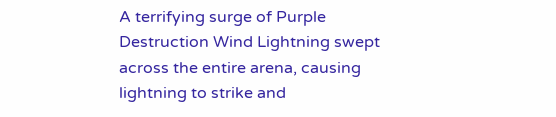A terrifying surge of Purple Destruction Wind Lightning swept across the entire arena, causing lightning to strike and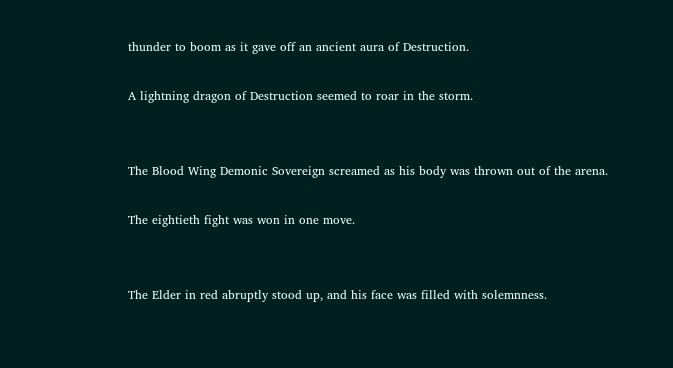thunder to boom as it gave off an ancient aura of Destruction.

A lightning dragon of Destruction seemed to roar in the storm.


The Blood Wing Demonic Sovereign screamed as his body was thrown out of the arena.

The eightieth fight was won in one move.


The Elder in red abruptly stood up, and his face was filled with solemnness.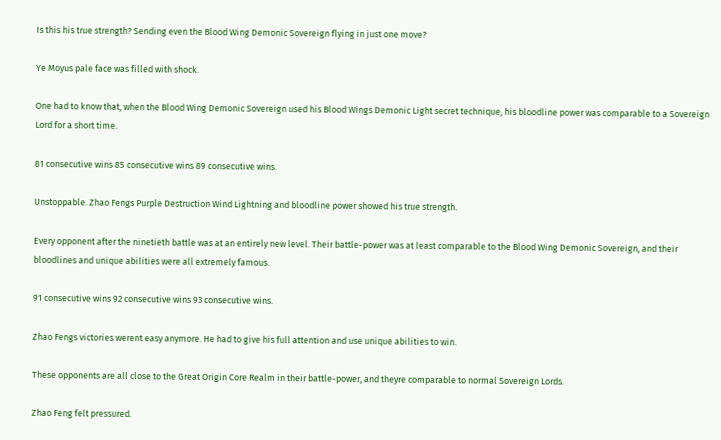Is this his true strength? Sending even the Blood Wing Demonic Sovereign flying in just one move?

Ye Moyus pale face was filled with shock.

One had to know that, when the Blood Wing Demonic Sovereign used his Blood Wings Demonic Light secret technique, his bloodline power was comparable to a Sovereign Lord for a short time.

81 consecutive wins 85 consecutive wins 89 consecutive wins.

Unstoppable. Zhao Fengs Purple Destruction Wind Lightning and bloodline power showed his true strength.

Every opponent after the ninetieth battle was at an entirely new level. Their battle-power was at least comparable to the Blood Wing Demonic Sovereign, and their bloodlines and unique abilities were all extremely famous.

91 consecutive wins 92 consecutive wins 93 consecutive wins.

Zhao Fengs victories werent easy anymore. He had to give his full attention and use unique abilities to win.

These opponents are all close to the Great Origin Core Realm in their battle-power, and theyre comparable to normal Sovereign Lords.

Zhao Feng felt pressured.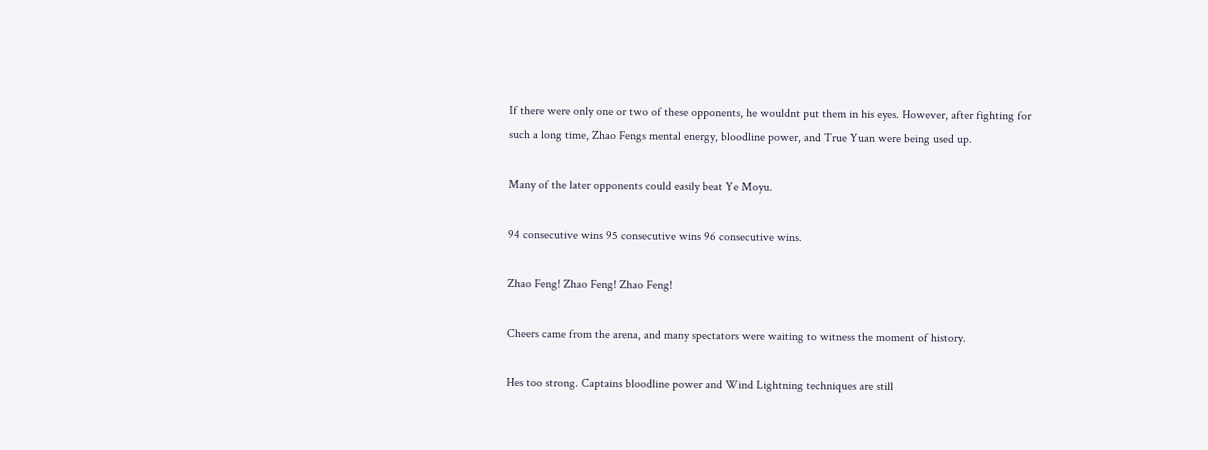If there were only one or two of these opponents, he wouldnt put them in his eyes. However, after fighting for such a long time, Zhao Fengs mental energy, bloodline power, and True Yuan were being used up.

Many of the later opponents could easily beat Ye Moyu.

94 consecutive wins 95 consecutive wins 96 consecutive wins.

Zhao Feng! Zhao Feng! Zhao Feng!

Cheers came from the arena, and many spectators were waiting to witness the moment of history.

Hes too strong. Captains bloodline power and Wind Lightning techniques are still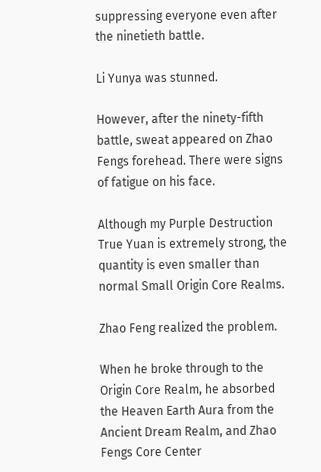suppressing everyone even after the ninetieth battle.

Li Yunya was stunned.

However, after the ninety-fifth battle, sweat appeared on Zhao Fengs forehead. There were signs of fatigue on his face.

Although my Purple Destruction True Yuan is extremely strong, the quantity is even smaller than normal Small Origin Core Realms.

Zhao Feng realized the problem.

When he broke through to the Origin Core Realm, he absorbed the Heaven Earth Aura from the Ancient Dream Realm, and Zhao Fengs Core Center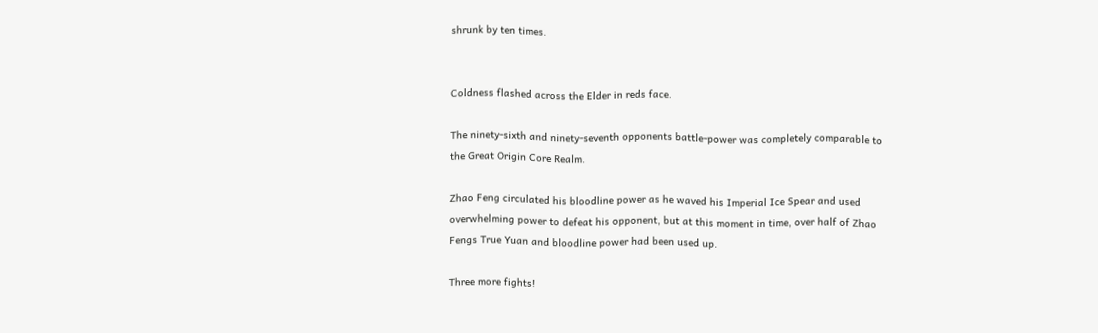shrunk by ten times.


Coldness flashed across the Elder in reds face.

The ninety-sixth and ninety-seventh opponents battle-power was completely comparable to the Great Origin Core Realm.

Zhao Feng circulated his bloodline power as he waved his Imperial Ice Spear and used overwhelming power to defeat his opponent, but at this moment in time, over half of Zhao Fengs True Yuan and bloodline power had been used up.

Three more fights!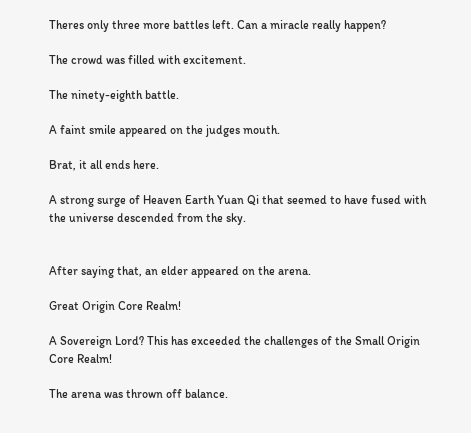Theres only three more battles left. Can a miracle really happen?

The crowd was filled with excitement.

The ninety-eighth battle.

A faint smile appeared on the judges mouth.

Brat, it all ends here.

A strong surge of Heaven Earth Yuan Qi that seemed to have fused with the universe descended from the sky.


After saying that, an elder appeared on the arena.

Great Origin Core Realm!

A Sovereign Lord? This has exceeded the challenges of the Small Origin Core Realm!

The arena was thrown off balance.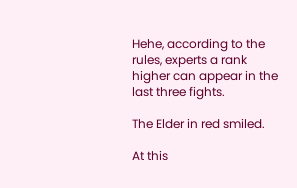Hehe, according to the rules, experts a rank higher can appear in the last three fights.

The Elder in red smiled.

At this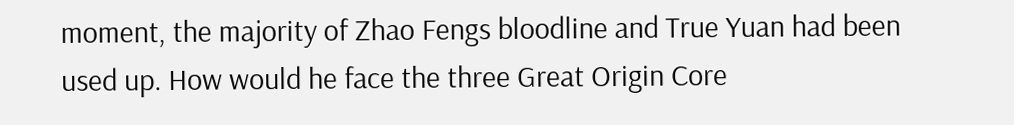moment, the majority of Zhao Fengs bloodline and True Yuan had been used up. How would he face the three Great Origin Core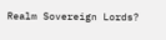Realm Sovereign Lords?